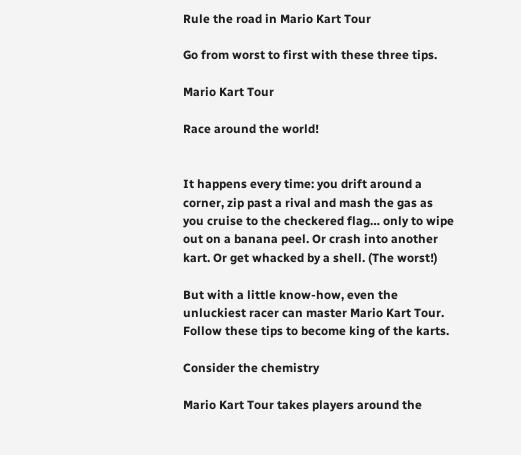Rule the road in Mario Kart Tour

Go from worst to first with these three tips.

Mario Kart Tour

Race around the world!


It happens every time: you drift around a corner, zip past a rival and mash the gas as you cruise to the checkered flag… only to wipe out on a banana peel. Or crash into another kart. Or get whacked by a shell. (The worst!)

But with a little know-how, even the unluckiest racer can master Mario Kart Tour. Follow these tips to become king of the karts.

Consider the chemistry

Mario Kart Tour takes players around the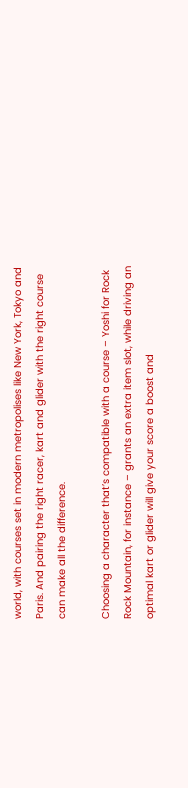world, with courses set in modern metropolises like New York, Tokyo and Paris. And pairing the right racer, kart and glider with the right course can make all the difference.

Choosing a character that’s compatible with a course – Yoshi for Rock Rock Mountain, for instance – grants an extra item slot, while driving an optimal kart or glider will give your score a boost and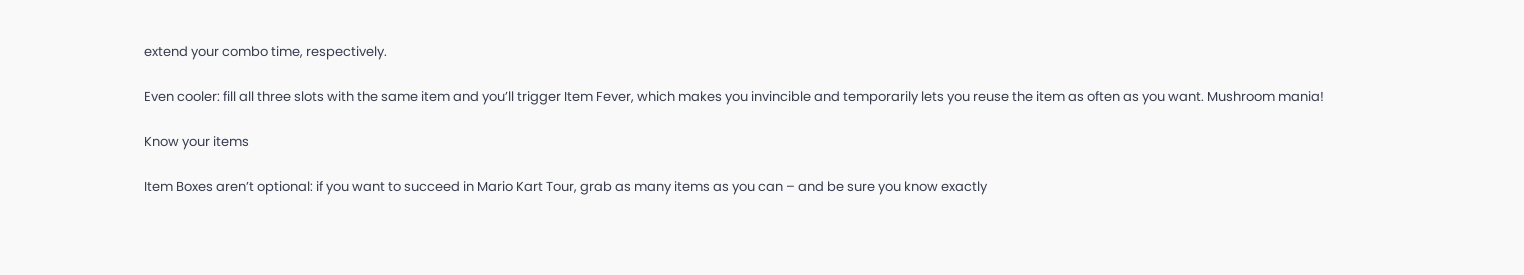extend your combo time, respectively.

Even cooler: fill all three slots with the same item and you’ll trigger Item Fever, which makes you invincible and temporarily lets you reuse the item as often as you want. Mushroom mania!

Know your items

Item Boxes aren’t optional: if you want to succeed in Mario Kart Tour, grab as many items as you can – and be sure you know exactly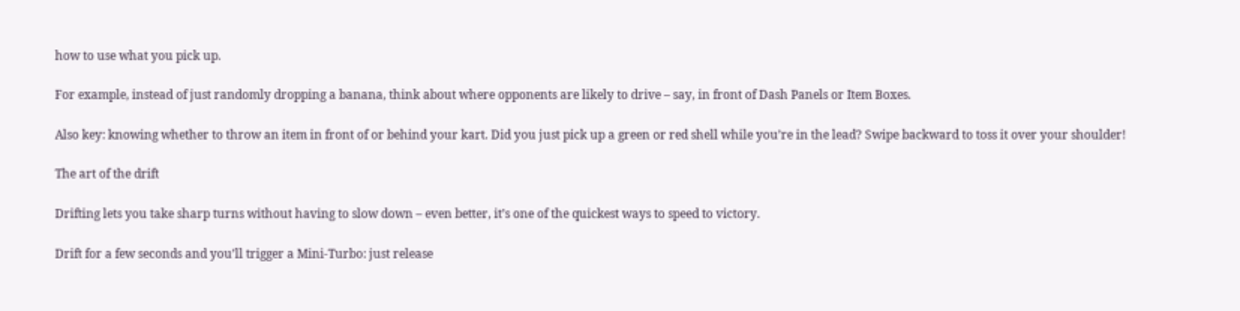how to use what you pick up.

For example, instead of just randomly dropping a banana, think about where opponents are likely to drive – say, in front of Dash Panels or Item Boxes.

Also key: knowing whether to throw an item in front of or behind your kart. Did you just pick up a green or red shell while you’re in the lead? Swipe backward to toss it over your shoulder!

The art of the drift

Drifting lets you take sharp turns without having to slow down – even better, it’s one of the quickest ways to speed to victory.

Drift for a few seconds and you’ll trigger a Mini-Turbo: just release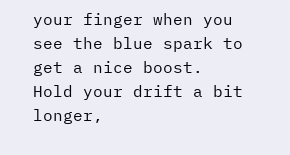your finger when you see the blue spark to get a nice boost. Hold your drift a bit longer,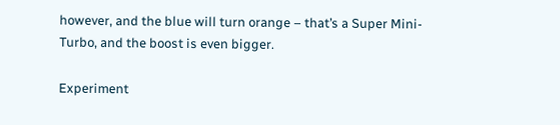however, and the blue will turn orange – that’s a Super Mini-Turbo, and the boost is even bigger.

Experiment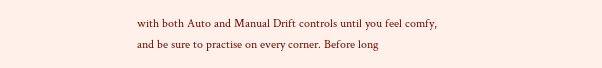with both Auto and Manual Drift controls until you feel comfy, and be sure to practise on every corner. Before long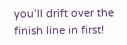you’ll drift over the finish line in first!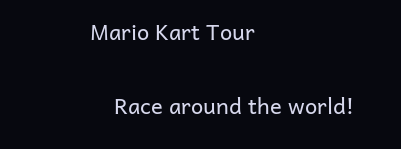Mario Kart Tour

    Race around the world!